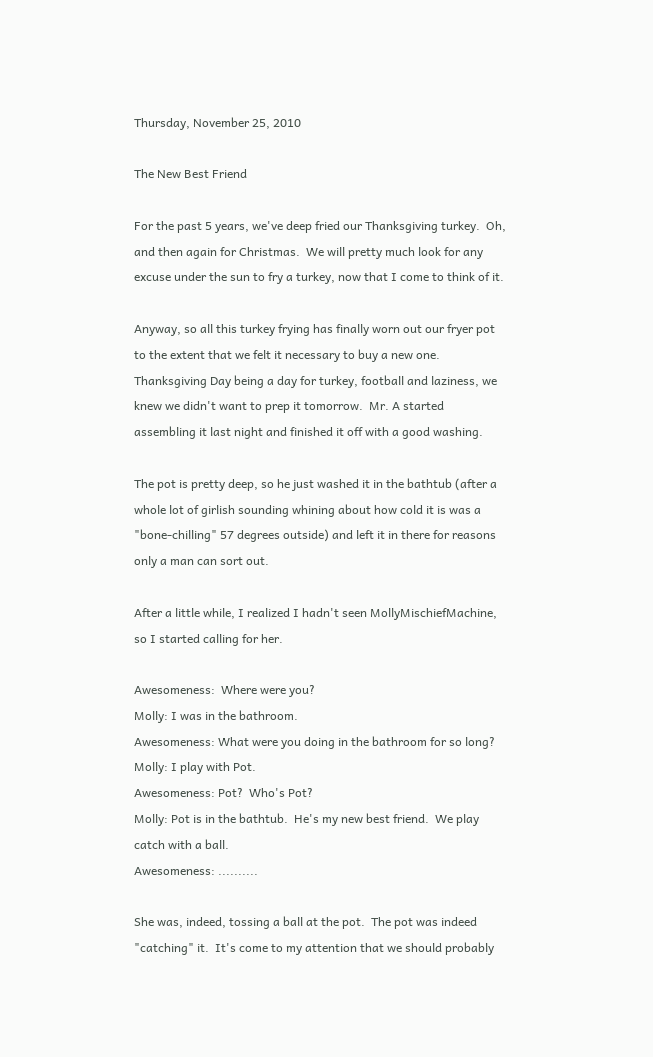Thursday, November 25, 2010

The New Best Friend

For the past 5 years, we've deep fried our Thanksgiving turkey.  Oh, and then again for Christmas.  We will pretty much look for any excuse under the sun to fry a turkey, now that I come to think of it.

Anyway, so all this turkey frying has finally worn out our fryer pot to the extent that we felt it necessary to buy a new one.  Thanksgiving Day being a day for turkey, football and laziness, we knew we didn't want to prep it tomorrow.  Mr. A started assembling it last night and finished it off with a good washing.

The pot is pretty deep, so he just washed it in the bathtub (after a whole lot of girlish sounding whining about how cold it is was a "bone-chilling" 57 degrees outside) and left it in there for reasons only a man can sort out.

After a little while, I realized I hadn't seen MollyMischiefMachine, so I started calling for her.

Awesomeness:  Where were you?
Molly: I was in the bathroom.
Awesomeness: What were you doing in the bathroom for so long?
Molly: I play with Pot.
Awesomeness: Pot?  Who's Pot?
Molly: Pot is in the bathtub.  He's my new best friend.  We play catch with a ball.
Awesomeness: ..........

She was, indeed, tossing a ball at the pot.  The pot was indeed "catching" it.  It's come to my attention that we should probably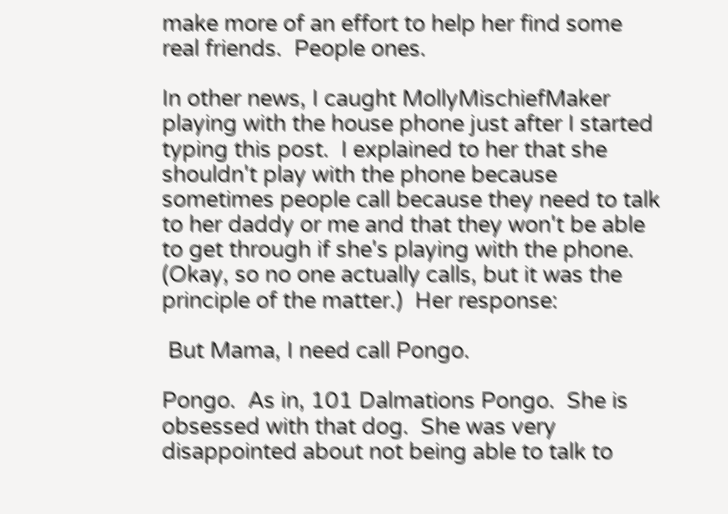make more of an effort to help her find some real friends.  People ones.

In other news, I caught MollyMischiefMaker playing with the house phone just after I started typing this post.  I explained to her that she shouldn't play with the phone because sometimes people call because they need to talk to her daddy or me and that they won't be able to get through if she's playing with the phone. (Okay, so no one actually calls, but it was the principle of the matter.)  Her response:

 But Mama, I need call Pongo.

Pongo.  As in, 101 Dalmations Pongo.  She is obsessed with that dog.  She was very disappointed about not being able to talk to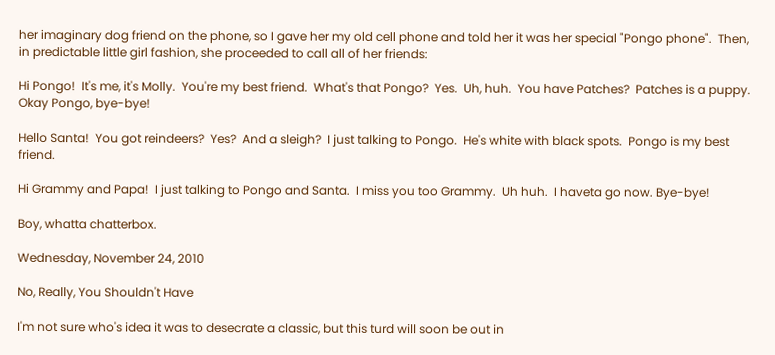her imaginary dog friend on the phone, so I gave her my old cell phone and told her it was her special "Pongo phone".  Then, in predictable little girl fashion, she proceeded to call all of her friends:

Hi Pongo!  It's me, it's Molly.  You're my best friend.  What's that Pongo?  Yes.  Uh, huh.  You have Patches?  Patches is a puppy.  Okay Pongo, bye-bye!

Hello Santa!  You got reindeers?  Yes?  And a sleigh?  I just talking to Pongo.  He's white with black spots.  Pongo is my best friend.

Hi Grammy and Papa!  I just talking to Pongo and Santa.  I miss you too Grammy.  Uh huh.  I haveta go now. Bye-bye!

Boy, whatta chatterbox.

Wednesday, November 24, 2010

No, Really, You Shouldn't Have

I'm not sure who's idea it was to desecrate a classic, but this turd will soon be out in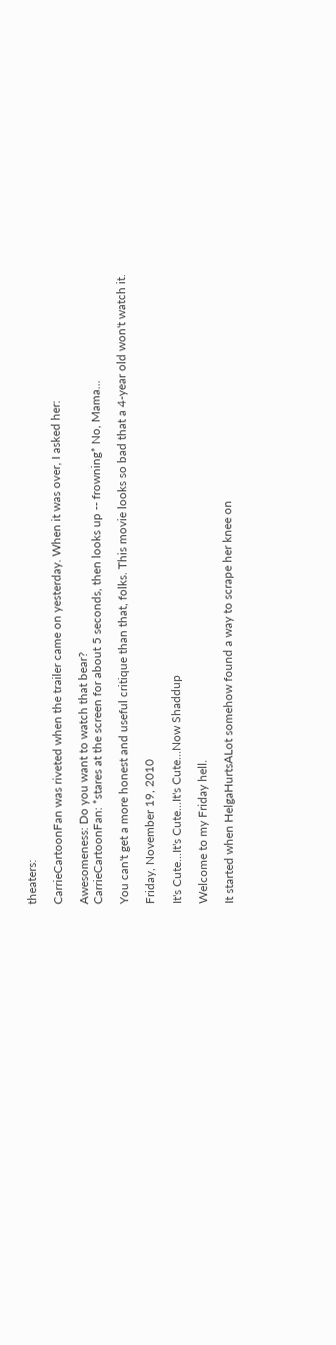theaters:

CarrieCartoonFan was riveted when the trailer came on yesterday. When it was over, I asked her:

Awesomeness: Do you want to watch that bear?
CarrieCartoonFan: *stares at the screen for about 5 seconds, then looks up -- frowning* No, Mama...

You can't get a more honest and useful critique than that, folks. This movie looks so bad that a 4-year old won't watch it.

Friday, November 19, 2010

It's Cute...It's Cute...It's Cute...Now Shaddup

Welcome to my Friday hell.

It started when HelgaHurtsALot somehow found a way to scrape her knee on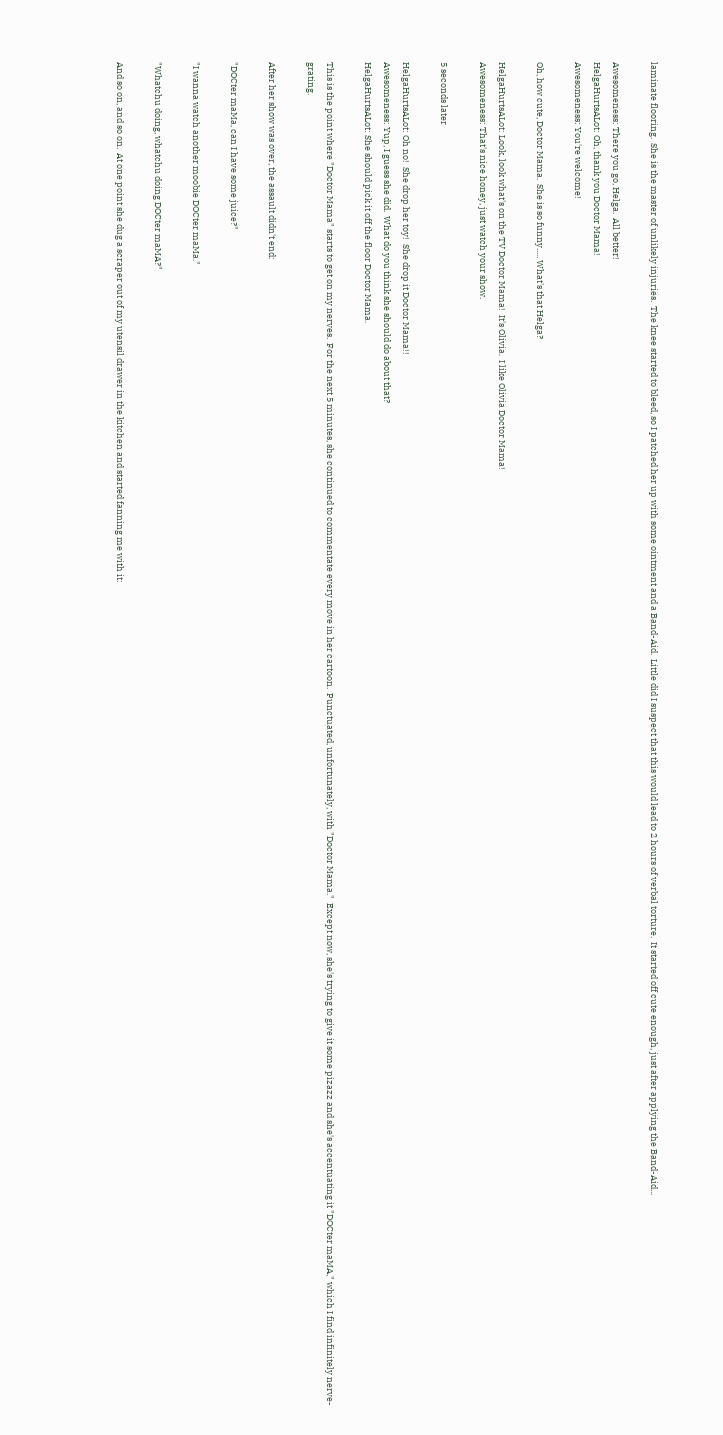laminate flooring.  She is the master of unlikely injuries.  The knee started to bleed, so I patched her up with some ointment and a Band-Aid.  Little did I suspect that this would lead to 2 hours of verbal torture.  It started off cute enough, just after applying the Band-Aid...

Awesomeness: There you go, Helga.  All better!
HelgaHurtsALot: Oh, thank you Doctor Mama!
Awesomeness: You're welcome!

Oh, how cute, Doctor Mama.  She is so funny..... What's that Helga?

HelgaHurtsALot: Look, look what's on the TV Doctor Mama!  It's Olivia.  I like Olivia Doctor Mama!
Awesomeness: That's nice honey, just watch your show.

5 seconds later

HelgaHurtsALot: Oh no!  She drop her toy!  She drop it Doctor Mama!!
Awesomeness: Yup, I guess she did.  What do you think she should do about that?
HelgaHurtsALot: She should pick it off the floor Doctor Mama.

This is the point where "Doctor Mama" starts to get on my nerves.  For the next 5 minutes, she continued to commentate every move in her cartoon.  Punctuated, unfortunately, with "Doctor Mama."  Except now, she's trying to give it some pizazz and she's accentuating it "DOCter maMA," which I find infinitely nerve-grating.

After her show was over, the assault didn't end:

"DOCter maMa, can I have some juice?"

"I wanna watch another moobie DOCter maMa."

"Whatchu doing, whatchu doing DOCter maMA?"

And so on, and so on.  At one point she dug a scraper out of my utensil drawer in the kitchen and started fanning me with it: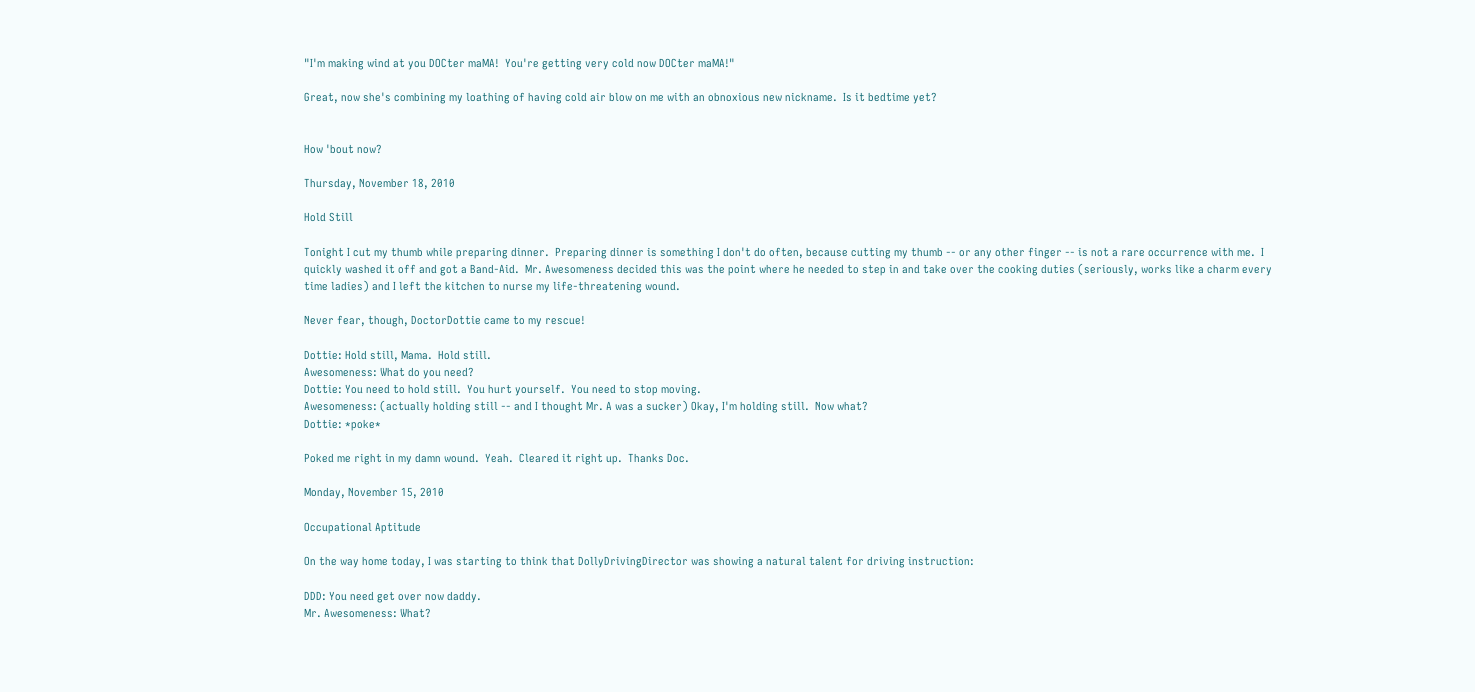"I'm making wind at you DOCter maMA!  You're getting very cold now DOCter maMA!"

Great, now she's combining my loathing of having cold air blow on me with an obnoxious new nickname.  Is it bedtime yet?


How 'bout now?

Thursday, November 18, 2010

Hold Still

Tonight I cut my thumb while preparing dinner.  Preparing dinner is something I don't do often, because cutting my thumb -- or any other finger -- is not a rare occurrence with me.  I quickly washed it off and got a Band-Aid.  Mr. Awesomeness decided this was the point where he needed to step in and take over the cooking duties (seriously, works like a charm every time ladies) and I left the kitchen to nurse my life-threatening wound.

Never fear, though, DoctorDottie came to my rescue!

Dottie: Hold still, Mama.  Hold still.
Awesomeness: What do you need?
Dottie: You need to hold still.  You hurt yourself.  You need to stop moving.
Awesomeness: (actually holding still -- and I thought Mr. A was a sucker) Okay, I'm holding still.  Now what?
Dottie: *poke*

Poked me right in my damn wound.  Yeah.  Cleared it right up.  Thanks Doc.

Monday, November 15, 2010

Occupational Aptitude

On the way home today, I was starting to think that DollyDrivingDirector was showing a natural talent for driving instruction:

DDD: You need get over now daddy.
Mr. Awesomeness: What?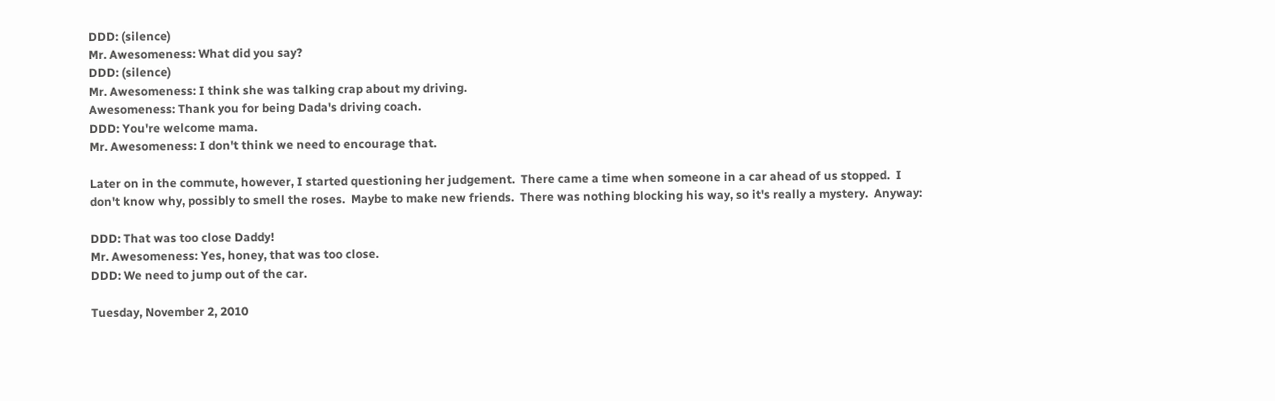DDD: (silence)
Mr. Awesomeness: What did you say?
DDD: (silence)
Mr. Awesomeness: I think she was talking crap about my driving.
Awesomeness: Thank you for being Dada's driving coach.
DDD: You're welcome mama.
Mr. Awesomeness: I don't think we need to encourage that.

Later on in the commute, however, I started questioning her judgement.  There came a time when someone in a car ahead of us stopped.  I don't know why, possibly to smell the roses.  Maybe to make new friends.  There was nothing blocking his way, so it's really a mystery.  Anyway:

DDD: That was too close Daddy!
Mr. Awesomeness: Yes, honey, that was too close.
DDD: We need to jump out of the car.

Tuesday, November 2, 2010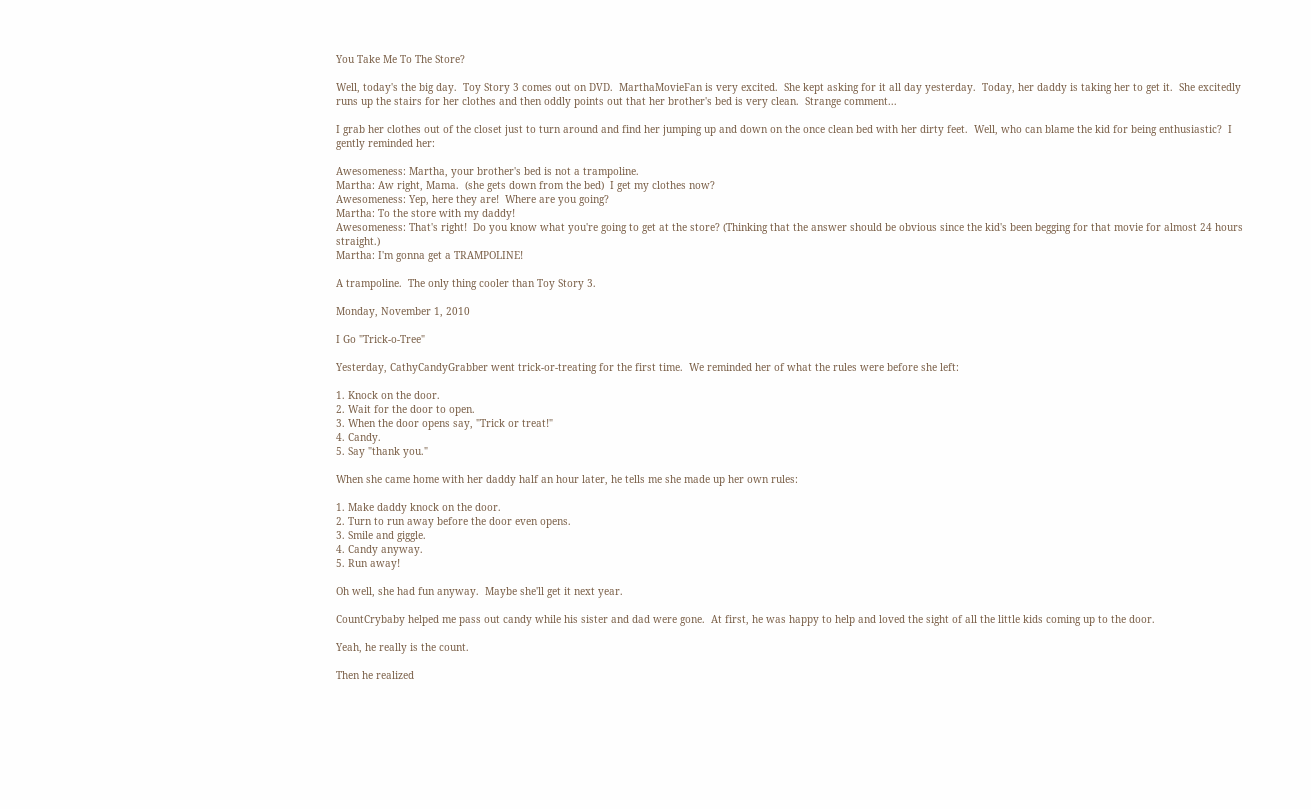You Take Me To The Store?

Well, today's the big day.  Toy Story 3 comes out on DVD.  MarthaMovieFan is very excited.  She kept asking for it all day yesterday.  Today, her daddy is taking her to get it.  She excitedly runs up the stairs for her clothes and then oddly points out that her brother's bed is very clean.  Strange comment...

I grab her clothes out of the closet just to turn around and find her jumping up and down on the once clean bed with her dirty feet.  Well, who can blame the kid for being enthusiastic?  I gently reminded her:

Awesomeness: Martha, your brother's bed is not a trampoline.
Martha: Aw right, Mama.  (she gets down from the bed)  I get my clothes now?
Awesomeness: Yep, here they are!  Where are you going?
Martha: To the store with my daddy!
Awesomeness: That's right!  Do you know what you're going to get at the store? (Thinking that the answer should be obvious since the kid's been begging for that movie for almost 24 hours straight.)
Martha: I'm gonna get a TRAMPOLINE!

A trampoline.  The only thing cooler than Toy Story 3.

Monday, November 1, 2010

I Go "Trick-o-Tree"

Yesterday, CathyCandyGrabber went trick-or-treating for the first time.  We reminded her of what the rules were before she left:

1. Knock on the door.
2. Wait for the door to open.
3. When the door opens say, "Trick or treat!"
4. Candy.
5. Say "thank you."

When she came home with her daddy half an hour later, he tells me she made up her own rules:

1. Make daddy knock on the door.
2. Turn to run away before the door even opens.
3. Smile and giggle.
4. Candy anyway.
5. Run away!

Oh well, she had fun anyway.  Maybe she'll get it next year.

CountCrybaby helped me pass out candy while his sister and dad were gone.  At first, he was happy to help and loved the sight of all the little kids coming up to the door.

Yeah, he really is the count.

Then he realized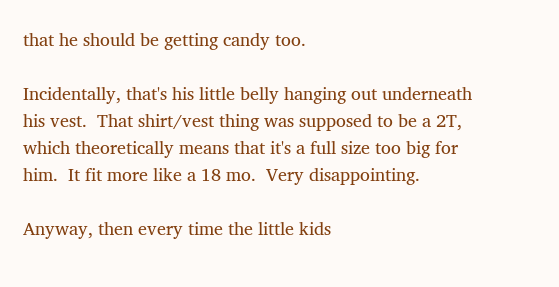that he should be getting candy too.

Incidentally, that's his little belly hanging out underneath his vest.  That shirt/vest thing was supposed to be a 2T, which theoretically means that it's a full size too big for him.  It fit more like a 18 mo.  Very disappointing.

Anyway, then every time the little kids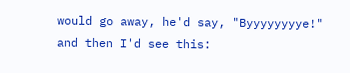would go away, he'd say, "Byyyyyyyye!" and then I'd see this: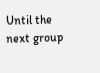Until the next group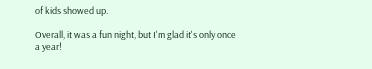of kids showed up.

Overall, it was a fun night, but I'm glad it's only once a year!